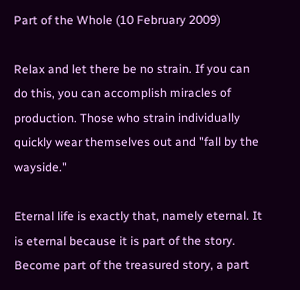Part of the Whole (10 February 2009)

Relax and let there be no strain. If you can do this, you can accomplish miracles of production. Those who strain individually quickly wear themselves out and "fall by the wayside."

Eternal life is exactly that, namely eternal. It is eternal because it is part of the story. Become part of the treasured story, a part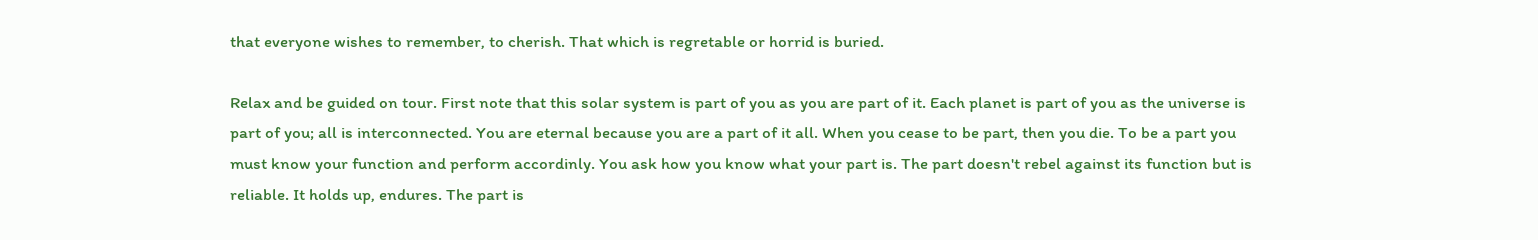that everyone wishes to remember, to cherish. That which is regretable or horrid is buried.

Relax and be guided on tour. First note that this solar system is part of you as you are part of it. Each planet is part of you as the universe is part of you; all is interconnected. You are eternal because you are a part of it all. When you cease to be part, then you die. To be a part you must know your function and perform accordinly. You ask how you know what your part is. The part doesn't rebel against its function but is reliable. It holds up, endures. The part is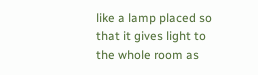like a lamp placed so that it gives light to the whole room as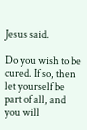Jesus said.

Do you wish to be cured. If so, then let yourself be part of all, and you will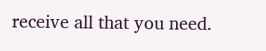receive all that you need.